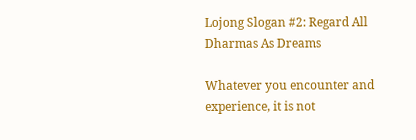Lojong Slogan #2: Regard All Dharmas As Dreams

Whatever you encounter and experience, it is not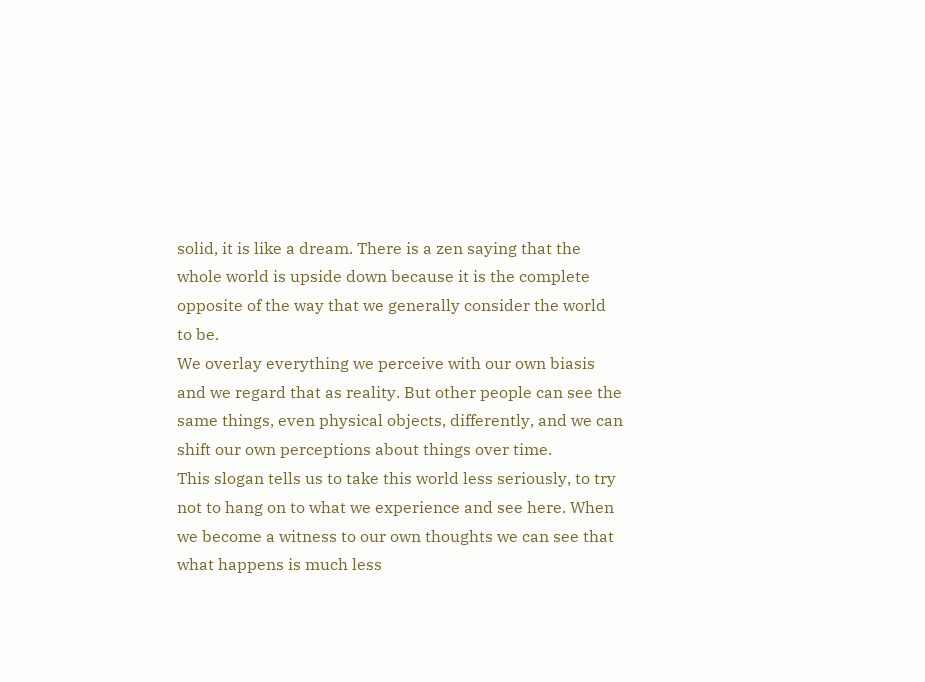solid, it is like a dream. There is a zen saying that the whole world is upside down because it is the complete opposite of the way that we generally consider the world to be.
We overlay everything we perceive with our own biasis and we regard that as reality. But other people can see the same things, even physical objects, differently, and we can shift our own perceptions about things over time.
This slogan tells us to take this world less seriously, to try not to hang on to what we experience and see here. When we become a witness to our own thoughts we can see that what happens is much less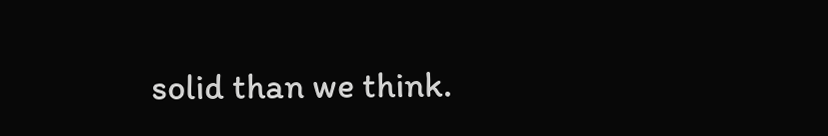solid than we think.